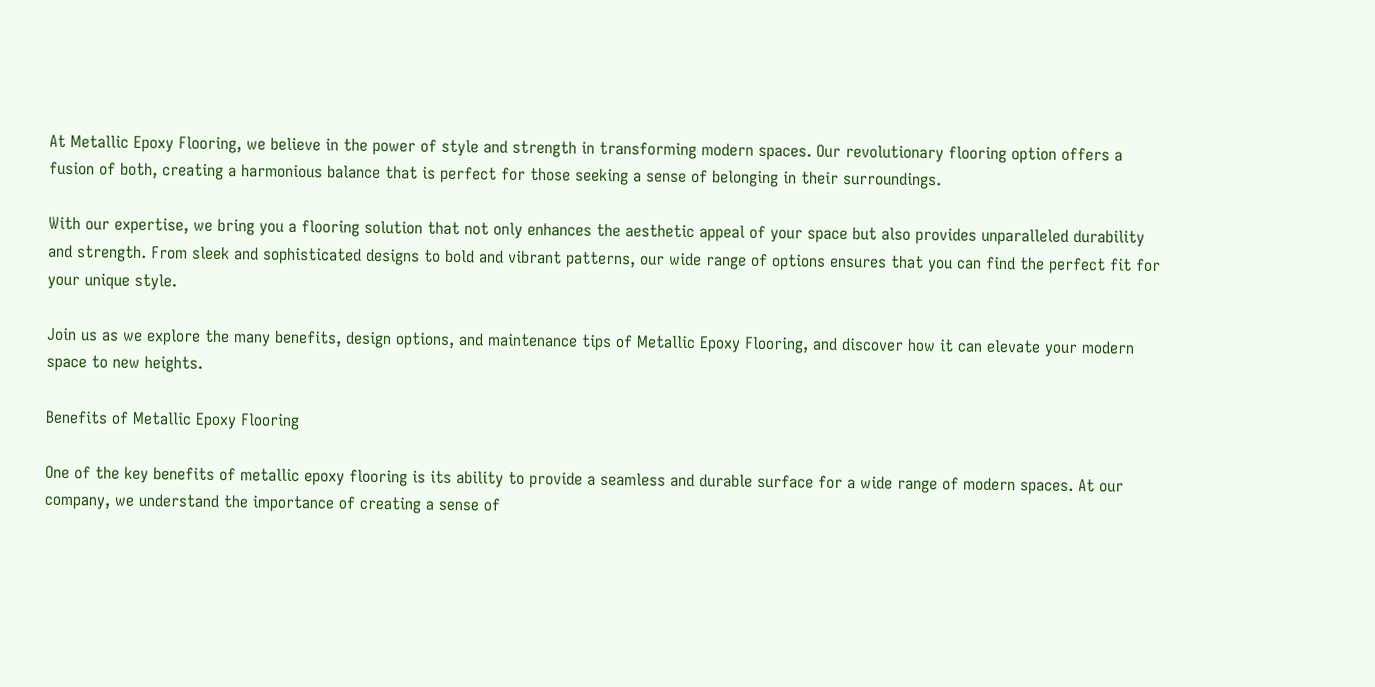At Metallic Epoxy Flooring, we believe in the power of style and strength in transforming modern spaces. Our revolutionary flooring option offers a fusion of both, creating a harmonious balance that is perfect for those seeking a sense of belonging in their surroundings.

With our expertise, we bring you a flooring solution that not only enhances the aesthetic appeal of your space but also provides unparalleled durability and strength. From sleek and sophisticated designs to bold and vibrant patterns, our wide range of options ensures that you can find the perfect fit for your unique style.

Join us as we explore the many benefits, design options, and maintenance tips of Metallic Epoxy Flooring, and discover how it can elevate your modern space to new heights.

Benefits of Metallic Epoxy Flooring

One of the key benefits of metallic epoxy flooring is its ability to provide a seamless and durable surface for a wide range of modern spaces. At our company, we understand the importance of creating a sense of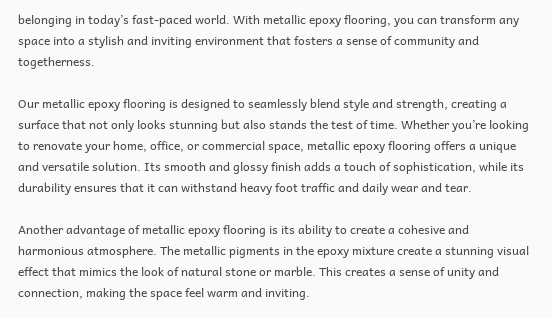belonging in today’s fast-paced world. With metallic epoxy flooring, you can transform any space into a stylish and inviting environment that fosters a sense of community and togetherness.

Our metallic epoxy flooring is designed to seamlessly blend style and strength, creating a surface that not only looks stunning but also stands the test of time. Whether you’re looking to renovate your home, office, or commercial space, metallic epoxy flooring offers a unique and versatile solution. Its smooth and glossy finish adds a touch of sophistication, while its durability ensures that it can withstand heavy foot traffic and daily wear and tear.

Another advantage of metallic epoxy flooring is its ability to create a cohesive and harmonious atmosphere. The metallic pigments in the epoxy mixture create a stunning visual effect that mimics the look of natural stone or marble. This creates a sense of unity and connection, making the space feel warm and inviting.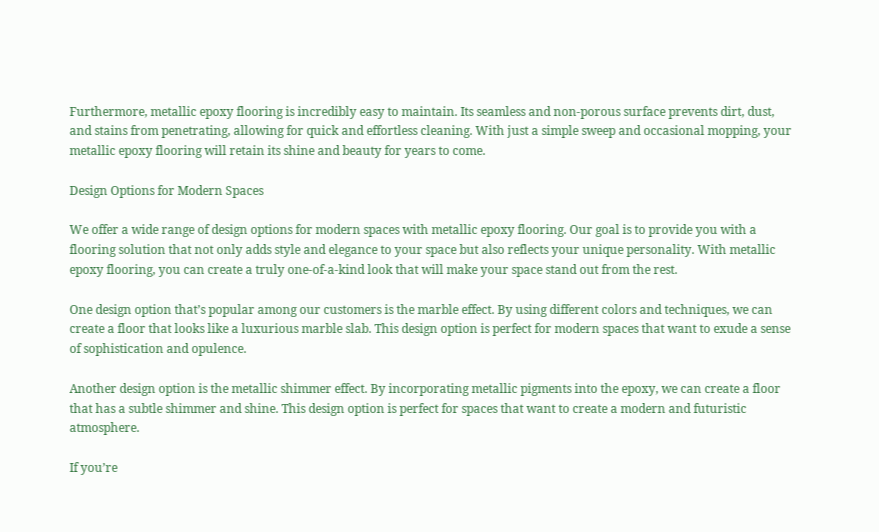Furthermore, metallic epoxy flooring is incredibly easy to maintain. Its seamless and non-porous surface prevents dirt, dust, and stains from penetrating, allowing for quick and effortless cleaning. With just a simple sweep and occasional mopping, your metallic epoxy flooring will retain its shine and beauty for years to come.

Design Options for Modern Spaces

We offer a wide range of design options for modern spaces with metallic epoxy flooring. Our goal is to provide you with a flooring solution that not only adds style and elegance to your space but also reflects your unique personality. With metallic epoxy flooring, you can create a truly one-of-a-kind look that will make your space stand out from the rest.

One design option that’s popular among our customers is the marble effect. By using different colors and techniques, we can create a floor that looks like a luxurious marble slab. This design option is perfect for modern spaces that want to exude a sense of sophistication and opulence.

Another design option is the metallic shimmer effect. By incorporating metallic pigments into the epoxy, we can create a floor that has a subtle shimmer and shine. This design option is perfect for spaces that want to create a modern and futuristic atmosphere.

If you’re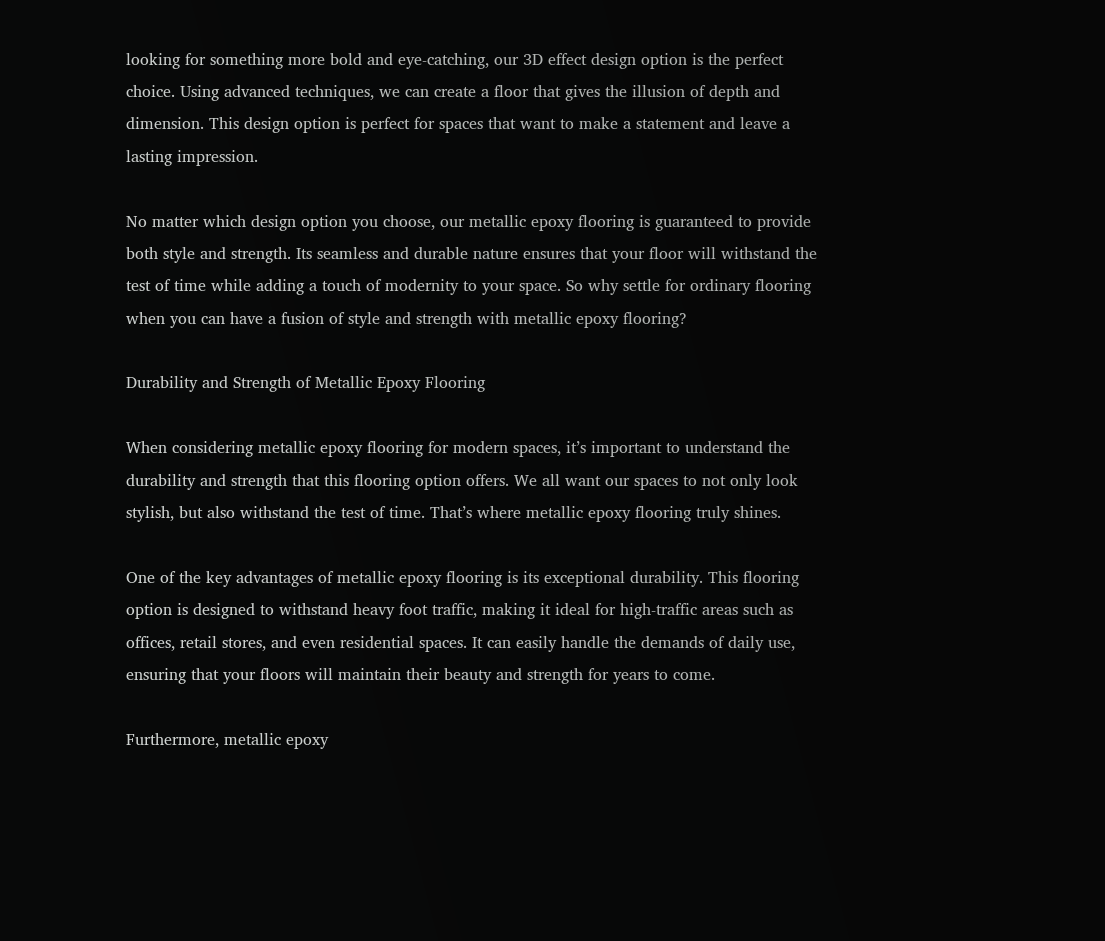looking for something more bold and eye-catching, our 3D effect design option is the perfect choice. Using advanced techniques, we can create a floor that gives the illusion of depth and dimension. This design option is perfect for spaces that want to make a statement and leave a lasting impression.

No matter which design option you choose, our metallic epoxy flooring is guaranteed to provide both style and strength. Its seamless and durable nature ensures that your floor will withstand the test of time while adding a touch of modernity to your space. So why settle for ordinary flooring when you can have a fusion of style and strength with metallic epoxy flooring?

Durability and Strength of Metallic Epoxy Flooring

When considering metallic epoxy flooring for modern spaces, it’s important to understand the durability and strength that this flooring option offers. We all want our spaces to not only look stylish, but also withstand the test of time. That’s where metallic epoxy flooring truly shines.

One of the key advantages of metallic epoxy flooring is its exceptional durability. This flooring option is designed to withstand heavy foot traffic, making it ideal for high-traffic areas such as offices, retail stores, and even residential spaces. It can easily handle the demands of daily use, ensuring that your floors will maintain their beauty and strength for years to come.

Furthermore, metallic epoxy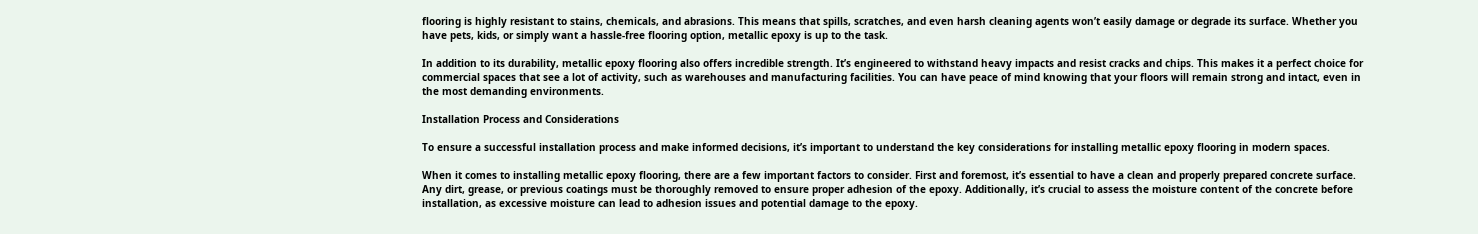flooring is highly resistant to stains, chemicals, and abrasions. This means that spills, scratches, and even harsh cleaning agents won’t easily damage or degrade its surface. Whether you have pets, kids, or simply want a hassle-free flooring option, metallic epoxy is up to the task.

In addition to its durability, metallic epoxy flooring also offers incredible strength. It’s engineered to withstand heavy impacts and resist cracks and chips. This makes it a perfect choice for commercial spaces that see a lot of activity, such as warehouses and manufacturing facilities. You can have peace of mind knowing that your floors will remain strong and intact, even in the most demanding environments.

Installation Process and Considerations

To ensure a successful installation process and make informed decisions, it’s important to understand the key considerations for installing metallic epoxy flooring in modern spaces.

When it comes to installing metallic epoxy flooring, there are a few important factors to consider. First and foremost, it’s essential to have a clean and properly prepared concrete surface. Any dirt, grease, or previous coatings must be thoroughly removed to ensure proper adhesion of the epoxy. Additionally, it’s crucial to assess the moisture content of the concrete before installation, as excessive moisture can lead to adhesion issues and potential damage to the epoxy.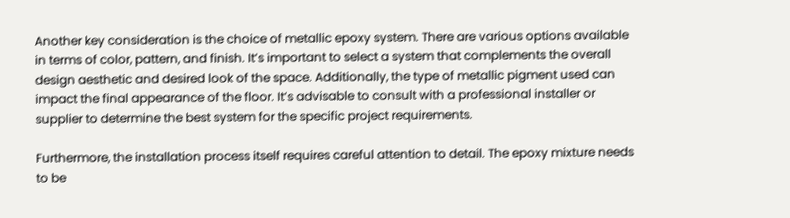Another key consideration is the choice of metallic epoxy system. There are various options available in terms of color, pattern, and finish. It’s important to select a system that complements the overall design aesthetic and desired look of the space. Additionally, the type of metallic pigment used can impact the final appearance of the floor. It’s advisable to consult with a professional installer or supplier to determine the best system for the specific project requirements.

Furthermore, the installation process itself requires careful attention to detail. The epoxy mixture needs to be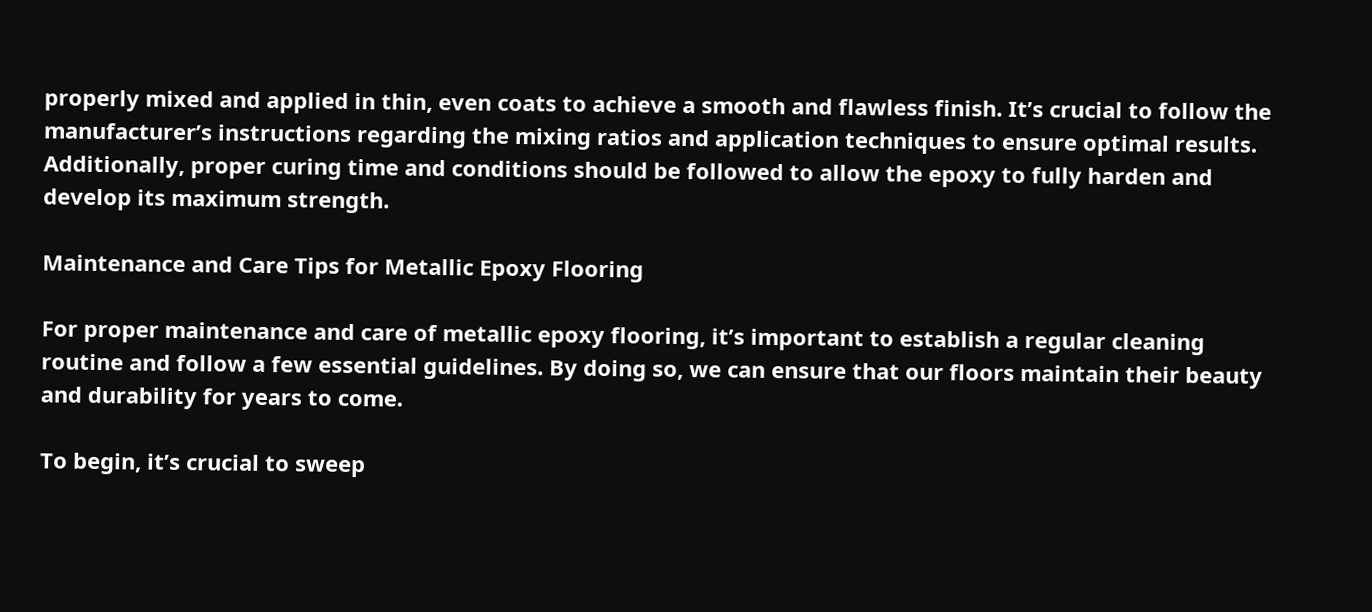properly mixed and applied in thin, even coats to achieve a smooth and flawless finish. It’s crucial to follow the manufacturer’s instructions regarding the mixing ratios and application techniques to ensure optimal results. Additionally, proper curing time and conditions should be followed to allow the epoxy to fully harden and develop its maximum strength.

Maintenance and Care Tips for Metallic Epoxy Flooring

For proper maintenance and care of metallic epoxy flooring, it’s important to establish a regular cleaning routine and follow a few essential guidelines. By doing so, we can ensure that our floors maintain their beauty and durability for years to come.

To begin, it’s crucial to sweep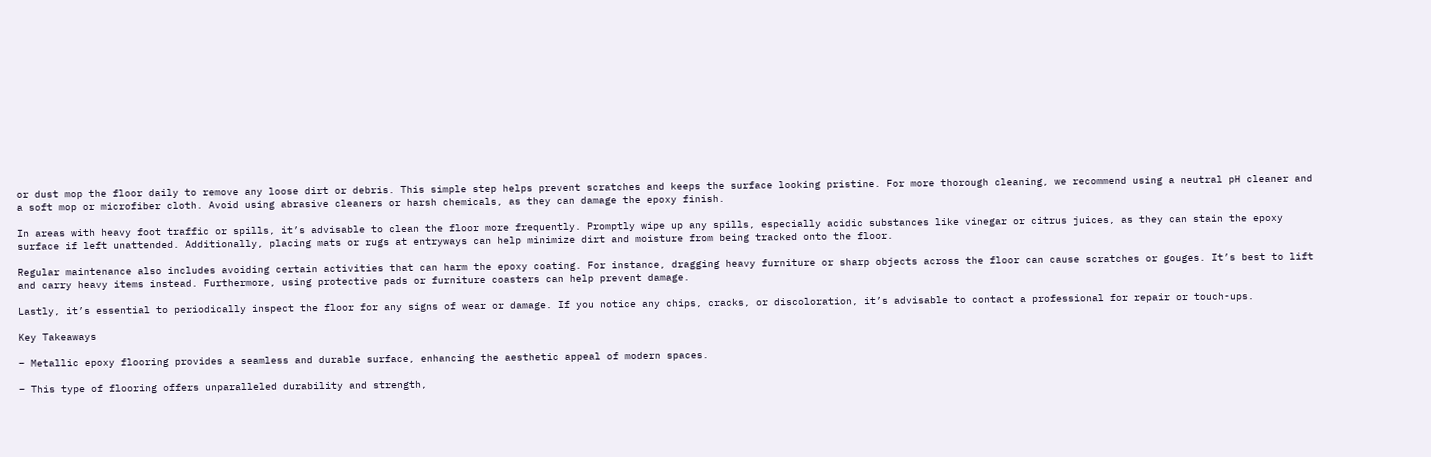or dust mop the floor daily to remove any loose dirt or debris. This simple step helps prevent scratches and keeps the surface looking pristine. For more thorough cleaning, we recommend using a neutral pH cleaner and a soft mop or microfiber cloth. Avoid using abrasive cleaners or harsh chemicals, as they can damage the epoxy finish.

In areas with heavy foot traffic or spills, it’s advisable to clean the floor more frequently. Promptly wipe up any spills, especially acidic substances like vinegar or citrus juices, as they can stain the epoxy surface if left unattended. Additionally, placing mats or rugs at entryways can help minimize dirt and moisture from being tracked onto the floor.

Regular maintenance also includes avoiding certain activities that can harm the epoxy coating. For instance, dragging heavy furniture or sharp objects across the floor can cause scratches or gouges. It’s best to lift and carry heavy items instead. Furthermore, using protective pads or furniture coasters can help prevent damage.

Lastly, it’s essential to periodically inspect the floor for any signs of wear or damage. If you notice any chips, cracks, or discoloration, it’s advisable to contact a professional for repair or touch-ups.

Key Takeaways

– Metallic epoxy flooring provides a seamless and durable surface, enhancing the aesthetic appeal of modern spaces.

– This type of flooring offers unparalleled durability and strength,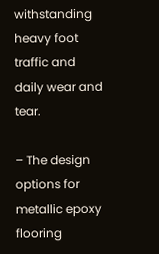withstanding heavy foot traffic and daily wear and tear.

– The design options for metallic epoxy flooring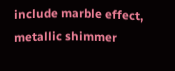include marble effect, metallic shimmer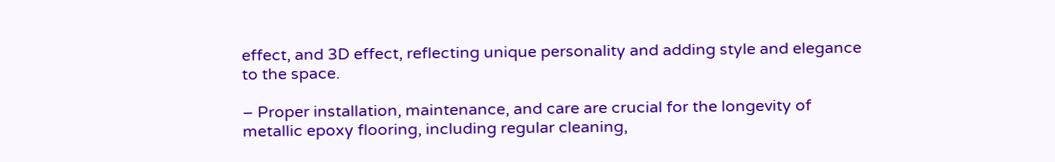effect, and 3D effect, reflecting unique personality and adding style and elegance to the space.

– Proper installation, maintenance, and care are crucial for the longevity of metallic epoxy flooring, including regular cleaning,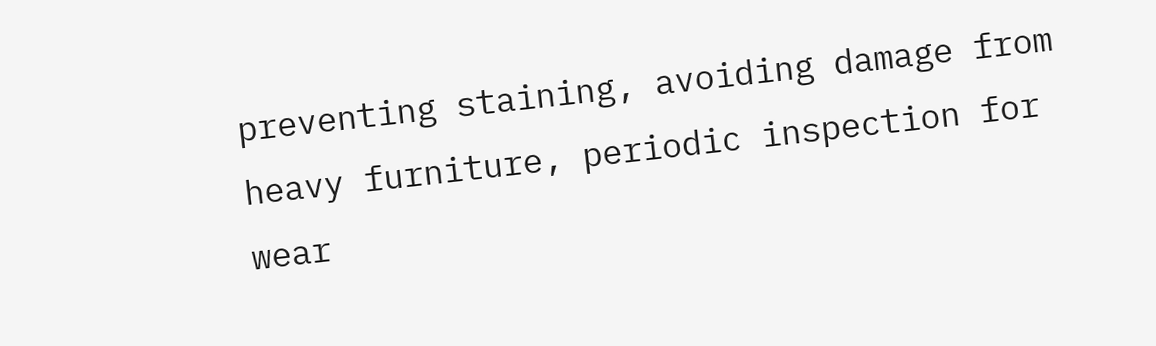preventing staining, avoiding damage from heavy furniture, periodic inspection for wear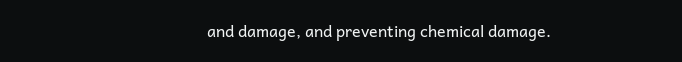and damage, and preventing chemical damage.